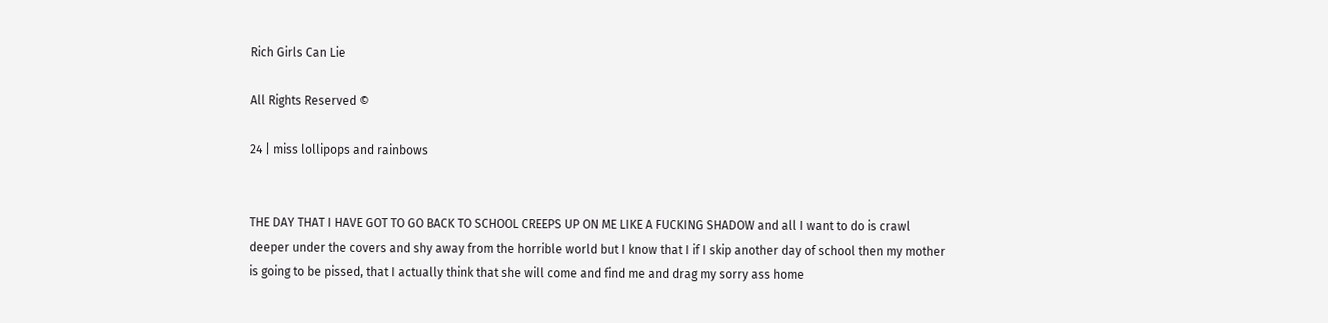Rich Girls Can Lie

All Rights Reserved ©

24 | miss lollipops and rainbows


THE DAY THAT I HAVE GOT TO GO BACK TO SCHOOL CREEPS UP ON ME LIKE A FUCKING SHADOW and all I want to do is crawl deeper under the covers and shy away from the horrible world but I know that I if I skip another day of school then my mother is going to be pissed, that I actually think that she will come and find me and drag my sorry ass home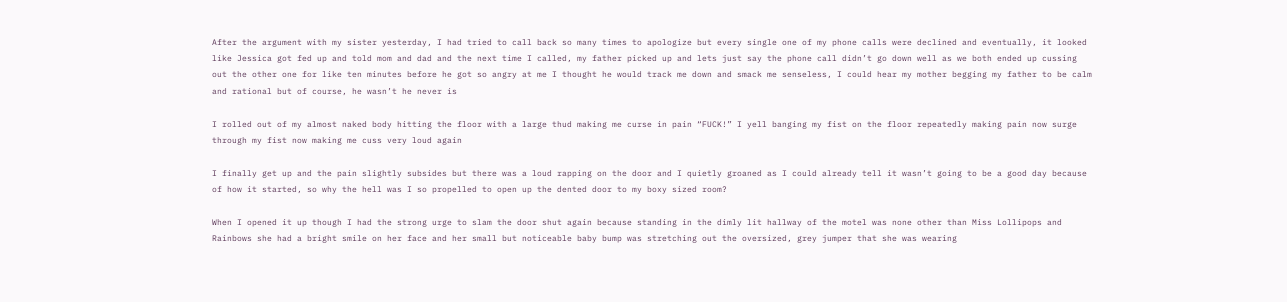After the argument with my sister yesterday, I had tried to call back so many times to apologize but every single one of my phone calls were declined and eventually, it looked like Jessica got fed up and told mom and dad and the next time I called, my father picked up and lets just say the phone call didn’t go down well as we both ended up cussing out the other one for like ten minutes before he got so angry at me I thought he would track me down and smack me senseless, I could hear my mother begging my father to be calm and rational but of course, he wasn’t he never is

I rolled out of my almost naked body hitting the floor with a large thud making me curse in pain “FUCK!” I yell banging my fist on the floor repeatedly making pain now surge through my fist now making me cuss very loud again

I finally get up and the pain slightly subsides but there was a loud rapping on the door and I quietly groaned as I could already tell it wasn’t going to be a good day because of how it started, so why the hell was I so propelled to open up the dented door to my boxy sized room?

When I opened it up though I had the strong urge to slam the door shut again because standing in the dimly lit hallway of the motel was none other than Miss Lollipops and Rainbows she had a bright smile on her face and her small but noticeable baby bump was stretching out the oversized, grey jumper that she was wearing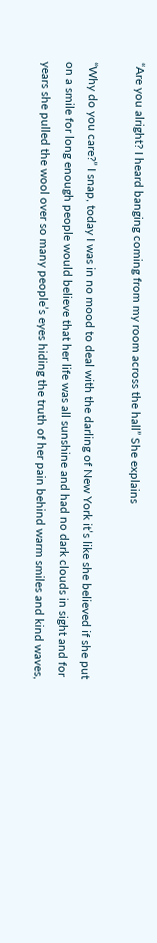“Are you alright? I heard banging coming from my room across the hall” She explains

“Why do you care?” I snap, today I was in no mood to deal with the darling of New York it’s like she believed if she put on a smile for long enough people would believe that her life was all sunshine and had no dark clouds in sight and for years she pulled the wool over so many people’s eyes hiding the truth of her pain behind warm smiles and kind waves,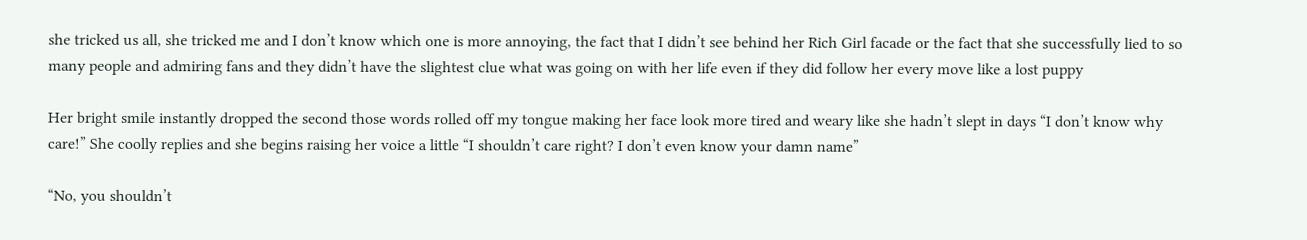she tricked us all, she tricked me and I don’t know which one is more annoying, the fact that I didn’t see behind her Rich Girl facade or the fact that she successfully lied to so many people and admiring fans and they didn’t have the slightest clue what was going on with her life even if they did follow her every move like a lost puppy

Her bright smile instantly dropped the second those words rolled off my tongue making her face look more tired and weary like she hadn’t slept in days “I don’t know why care!” She coolly replies and she begins raising her voice a little “I shouldn’t care right? I don’t even know your damn name”

“No, you shouldn’t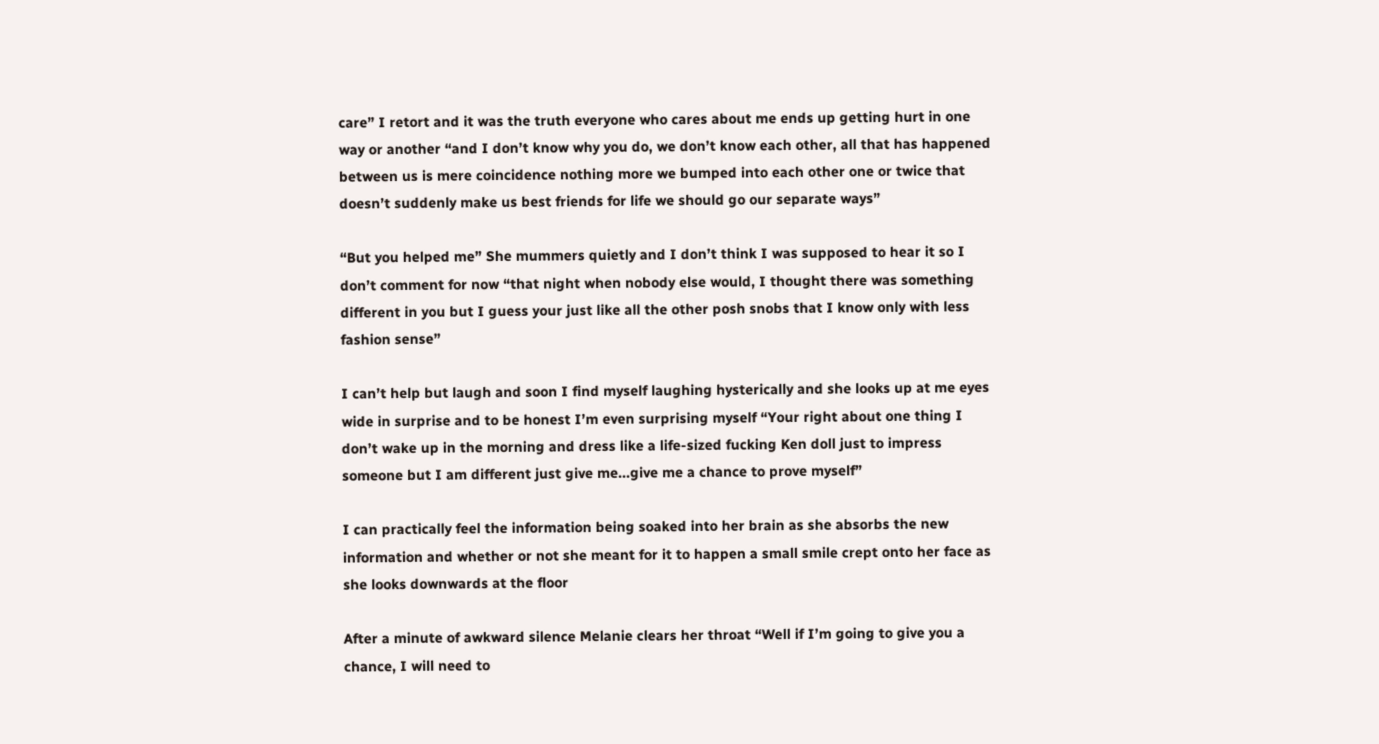care” I retort and it was the truth everyone who cares about me ends up getting hurt in one way or another “and I don’t know why you do, we don’t know each other, all that has happened between us is mere coincidence nothing more we bumped into each other one or twice that doesn’t suddenly make us best friends for life we should go our separate ways”

“But you helped me” She mummers quietly and I don’t think I was supposed to hear it so I don’t comment for now “that night when nobody else would, I thought there was something different in you but I guess your just like all the other posh snobs that I know only with less fashion sense”

I can’t help but laugh and soon I find myself laughing hysterically and she looks up at me eyes wide in surprise and to be honest I’m even surprising myself “Your right about one thing I don’t wake up in the morning and dress like a life-sized fucking Ken doll just to impress someone but I am different just give me...give me a chance to prove myself”

I can practically feel the information being soaked into her brain as she absorbs the new information and whether or not she meant for it to happen a small smile crept onto her face as she looks downwards at the floor

After a minute of awkward silence Melanie clears her throat “Well if I’m going to give you a chance, I will need to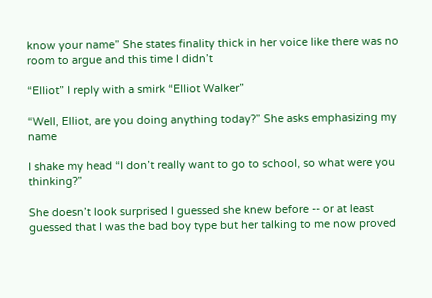know your name” She states finality thick in her voice like there was no room to argue and this time I didn’t

“Elliot” I reply with a smirk “Elliot Walker”

“Well, Elliot, are you doing anything today?” She asks emphasizing my name

I shake my head “I don’t really want to go to school, so what were you thinking?”

She doesn’t look surprised I guessed she knew before -- or at least guessed that I was the bad boy type but her talking to me now proved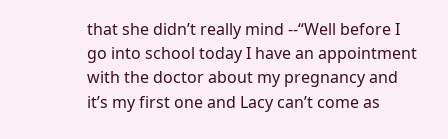that she didn’t really mind --“Well before I go into school today I have an appointment with the doctor about my pregnancy and it’s my first one and Lacy can’t come as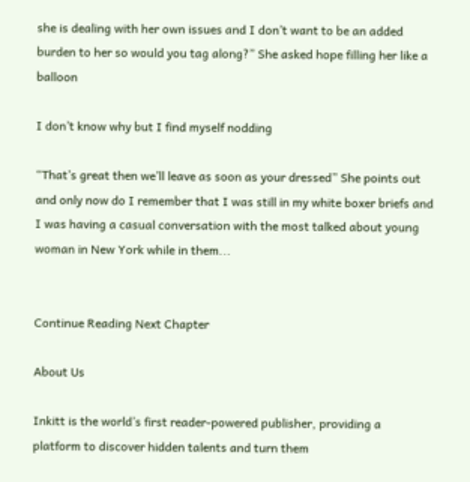she is dealing with her own issues and I don’t want to be an added burden to her so would you tag along?” She asked hope filling her like a balloon

I don’t know why but I find myself nodding

“That’s great then we’ll leave as soon as your dressed” She points out and only now do I remember that I was still in my white boxer briefs and I was having a casual conversation with the most talked about young woman in New York while in them...


Continue Reading Next Chapter

About Us

Inkitt is the world’s first reader-powered publisher, providing a platform to discover hidden talents and turn them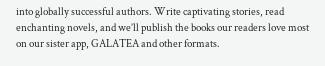into globally successful authors. Write captivating stories, read enchanting novels, and we’ll publish the books our readers love most on our sister app, GALATEA and other formats.